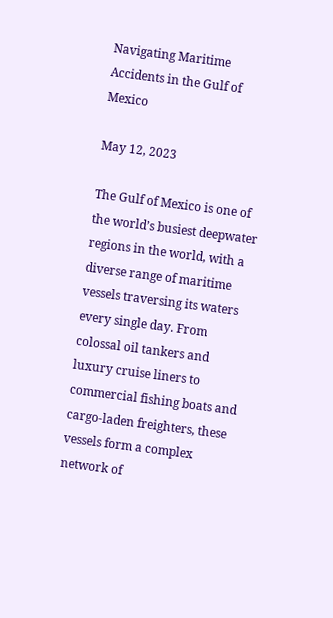Navigating Maritime Accidents in the Gulf of Mexico

May 12, 2023

The Gulf of Mexico is one of the world’s busiest deepwater regions in the world, with a diverse range of maritime vessels traversing its waters every single day. From colossal oil tankers and luxury cruise liners to commercial fishing boats and cargo-laden freighters, these vessels form a complex network of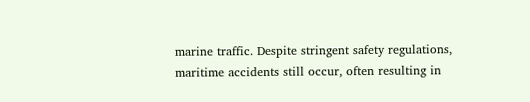marine traffic. Despite stringent safety regulations, maritime accidents still occur, often resulting in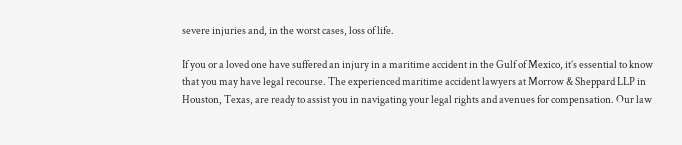severe injuries and, in the worst cases, loss of life.

If you or a loved one have suffered an injury in a maritime accident in the Gulf of Mexico, it’s essential to know that you may have legal recourse. The experienced maritime accident lawyers at Morrow & Sheppard LLP in Houston, Texas, are ready to assist you in navigating your legal rights and avenues for compensation. Our law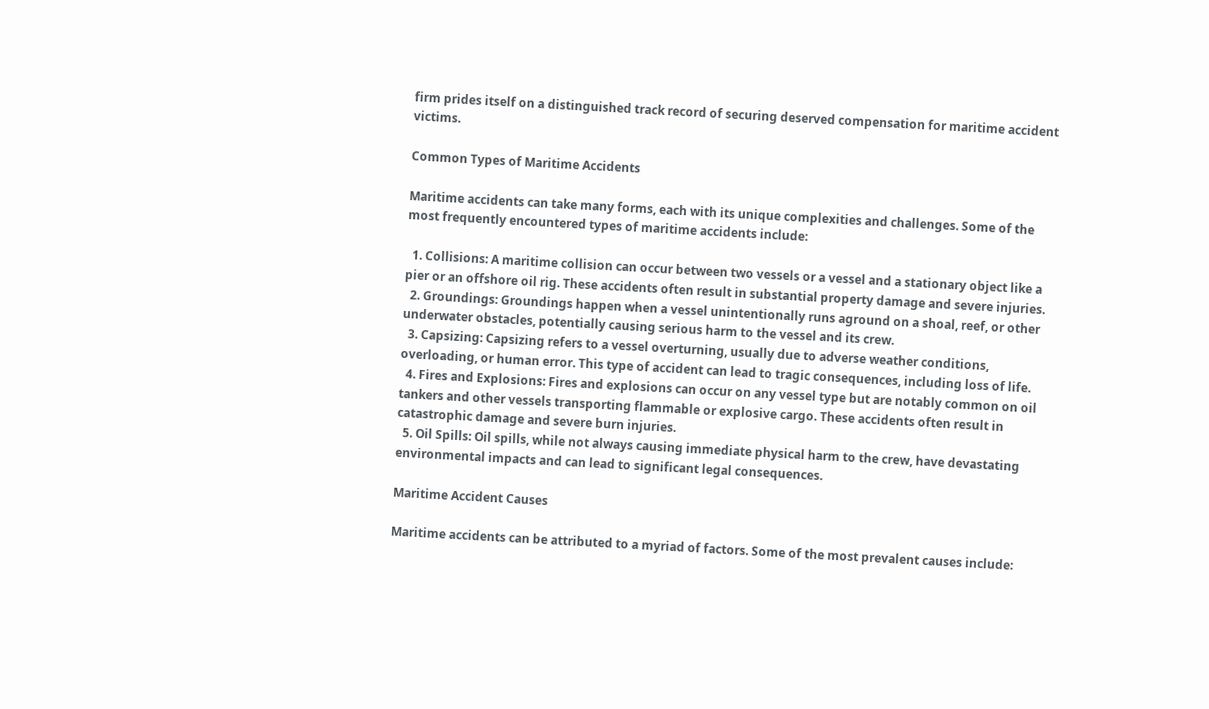firm prides itself on a distinguished track record of securing deserved compensation for maritime accident victims.

Common Types of Maritime Accidents

Maritime accidents can take many forms, each with its unique complexities and challenges. Some of the most frequently encountered types of maritime accidents include:

  1. Collisions: A maritime collision can occur between two vessels or a vessel and a stationary object like a pier or an offshore oil rig. These accidents often result in substantial property damage and severe injuries.
  2. Groundings: Groundings happen when a vessel unintentionally runs aground on a shoal, reef, or other underwater obstacles, potentially causing serious harm to the vessel and its crew.
  3. Capsizing: Capsizing refers to a vessel overturning, usually due to adverse weather conditions, overloading, or human error. This type of accident can lead to tragic consequences, including loss of life.
  4. Fires and Explosions: Fires and explosions can occur on any vessel type but are notably common on oil tankers and other vessels transporting flammable or explosive cargo. These accidents often result in catastrophic damage and severe burn injuries.
  5. Oil Spills: Oil spills, while not always causing immediate physical harm to the crew, have devastating environmental impacts and can lead to significant legal consequences.

Maritime Accident Causes

Maritime accidents can be attributed to a myriad of factors. Some of the most prevalent causes include: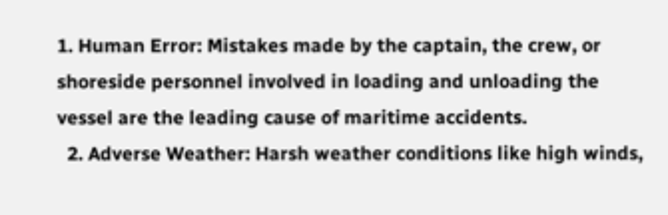1. Human Error: Mistakes made by the captain, the crew, or shoreside personnel involved in loading and unloading the vessel are the leading cause of maritime accidents.
  2. Adverse Weather: Harsh weather conditions like high winds,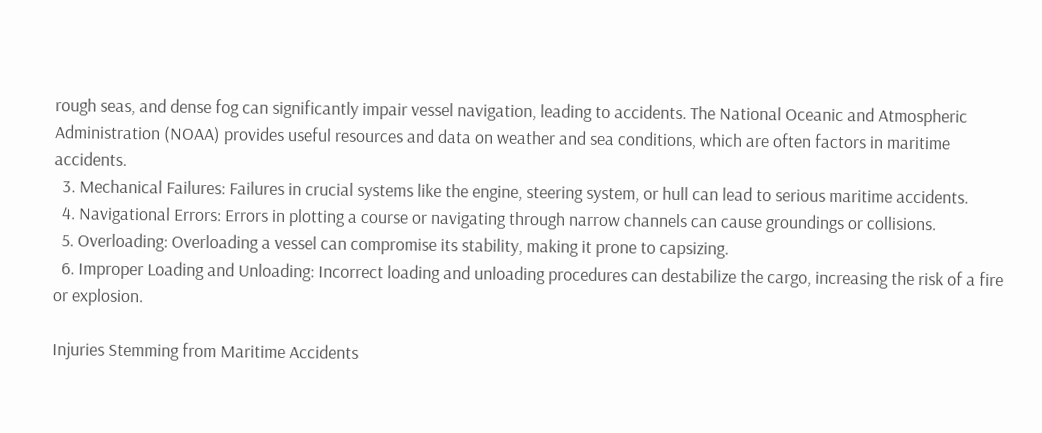rough seas, and dense fog can significantly impair vessel navigation, leading to accidents. The National Oceanic and Atmospheric Administration (NOAA) provides useful resources and data on weather and sea conditions, which are often factors in maritime accidents.
  3. Mechanical Failures: Failures in crucial systems like the engine, steering system, or hull can lead to serious maritime accidents.
  4. Navigational Errors: Errors in plotting a course or navigating through narrow channels can cause groundings or collisions.
  5. Overloading: Overloading a vessel can compromise its stability, making it prone to capsizing.
  6. Improper Loading and Unloading: Incorrect loading and unloading procedures can destabilize the cargo, increasing the risk of a fire or explosion.

Injuries Stemming from Maritime Accidents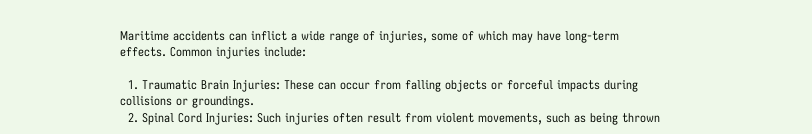Maritime accidents can inflict a wide range of injuries, some of which may have long-term effects. Common injuries include:

  1. Traumatic Brain Injuries: These can occur from falling objects or forceful impacts during collisions or groundings.
  2. Spinal Cord Injuries: Such injuries often result from violent movements, such as being thrown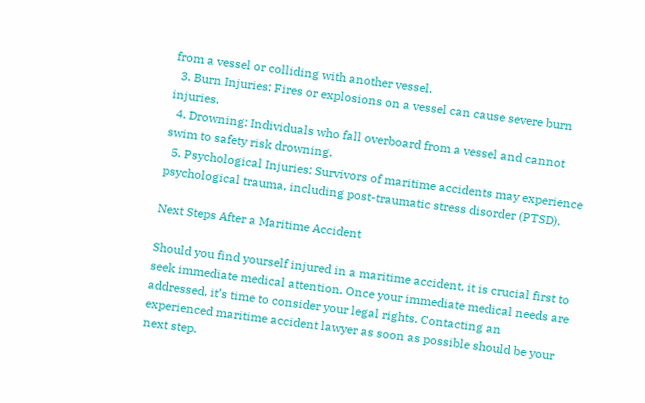from a vessel or colliding with another vessel.
  3. Burn Injuries: Fires or explosions on a vessel can cause severe burn injuries.
  4. Drowning: Individuals who fall overboard from a vessel and cannot swim to safety risk drowning.
  5. Psychological Injuries: Survivors of maritime accidents may experience psychological trauma, including post-traumatic stress disorder (PTSD).

Next Steps After a Maritime Accident

Should you find yourself injured in a maritime accident, it is crucial first to seek immediate medical attention. Once your immediate medical needs are addressed, it’s time to consider your legal rights. Contacting an experienced maritime accident lawyer as soon as possible should be your next step.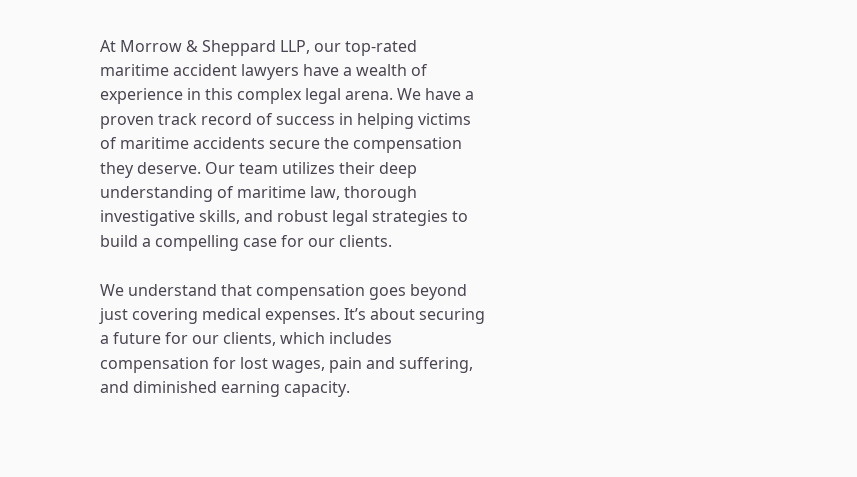At Morrow & Sheppard LLP, our top-rated maritime accident lawyers have a wealth of experience in this complex legal arena. We have a proven track record of success in helping victims of maritime accidents secure the compensation they deserve. Our team utilizes their deep understanding of maritime law, thorough investigative skills, and robust legal strategies to build a compelling case for our clients.

We understand that compensation goes beyond just covering medical expenses. It’s about securing a future for our clients, which includes compensation for lost wages, pain and suffering, and diminished earning capacity.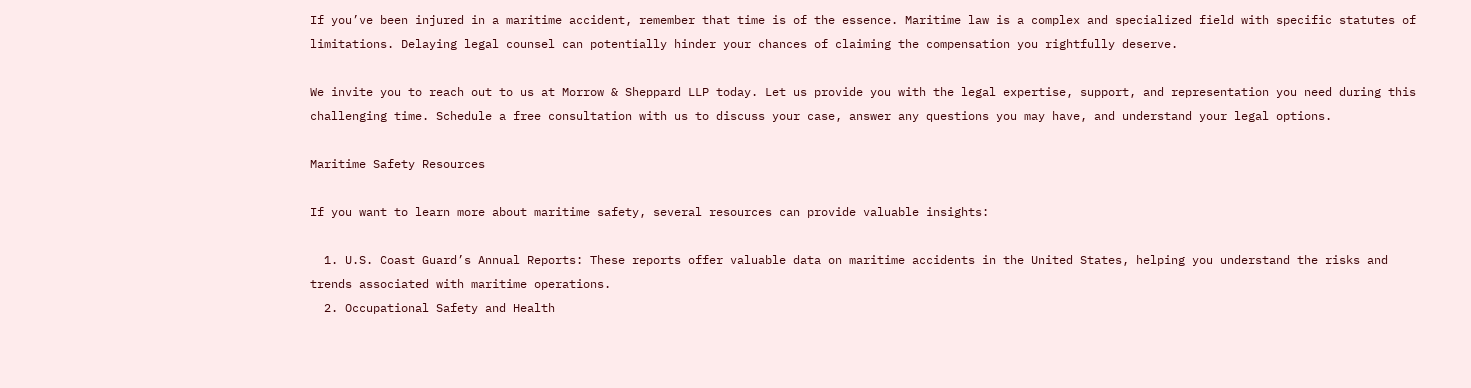If you’ve been injured in a maritime accident, remember that time is of the essence. Maritime law is a complex and specialized field with specific statutes of limitations. Delaying legal counsel can potentially hinder your chances of claiming the compensation you rightfully deserve.

We invite you to reach out to us at Morrow & Sheppard LLP today. Let us provide you with the legal expertise, support, and representation you need during this challenging time. Schedule a free consultation with us to discuss your case, answer any questions you may have, and understand your legal options.

Maritime Safety Resources

If you want to learn more about maritime safety, several resources can provide valuable insights:

  1. U.S. Coast Guard’s Annual Reports: These reports offer valuable data on maritime accidents in the United States, helping you understand the risks and trends associated with maritime operations.
  2. Occupational Safety and Health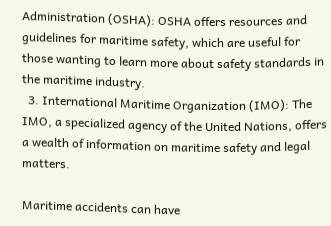Administration (OSHA): OSHA offers resources and guidelines for maritime safety, which are useful for those wanting to learn more about safety standards in the maritime industry.
  3. International Maritime Organization (IMO): The IMO, a specialized agency of the United Nations, offers a wealth of information on maritime safety and legal matters.

Maritime accidents can have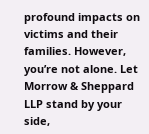profound impacts on victims and their families. However, you’re not alone. Let Morrow & Sheppard LLP stand by your side,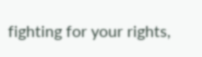fighting for your rights,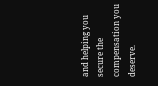and helping you secure the compensation you deserve.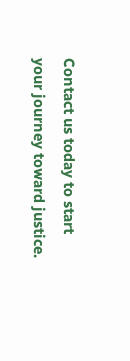Contact us today to start your journey toward justice.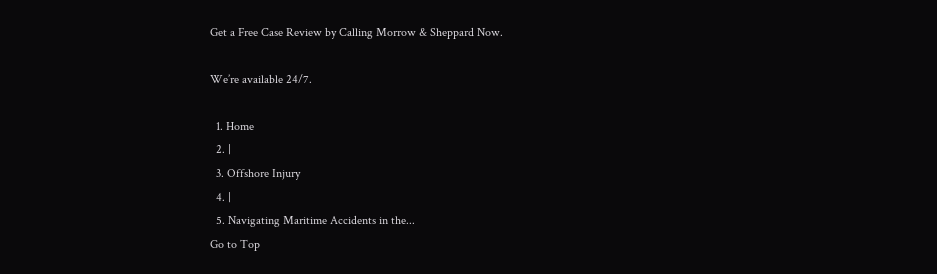Get a Free Case Review by Calling Morrow & Sheppard Now.

We’re available 24/7.

  1. Home
  2. |
  3. Offshore Injury
  4. |
  5. Navigating Maritime Accidents in the...
Go to Top